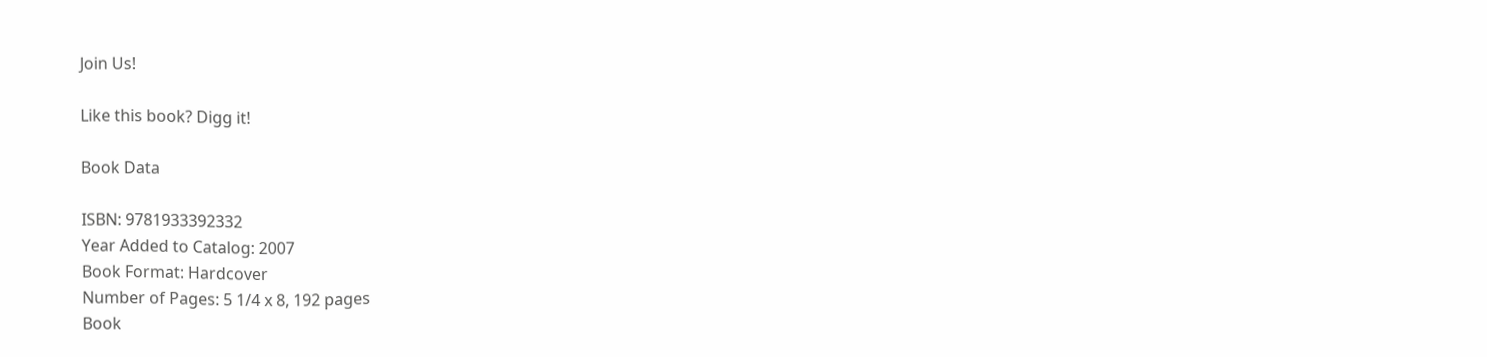Join Us!

Like this book? Digg it!

Book Data

ISBN: 9781933392332
Year Added to Catalog: 2007
Book Format: Hardcover
Number of Pages: 5 1/4 x 8, 192 pages
Book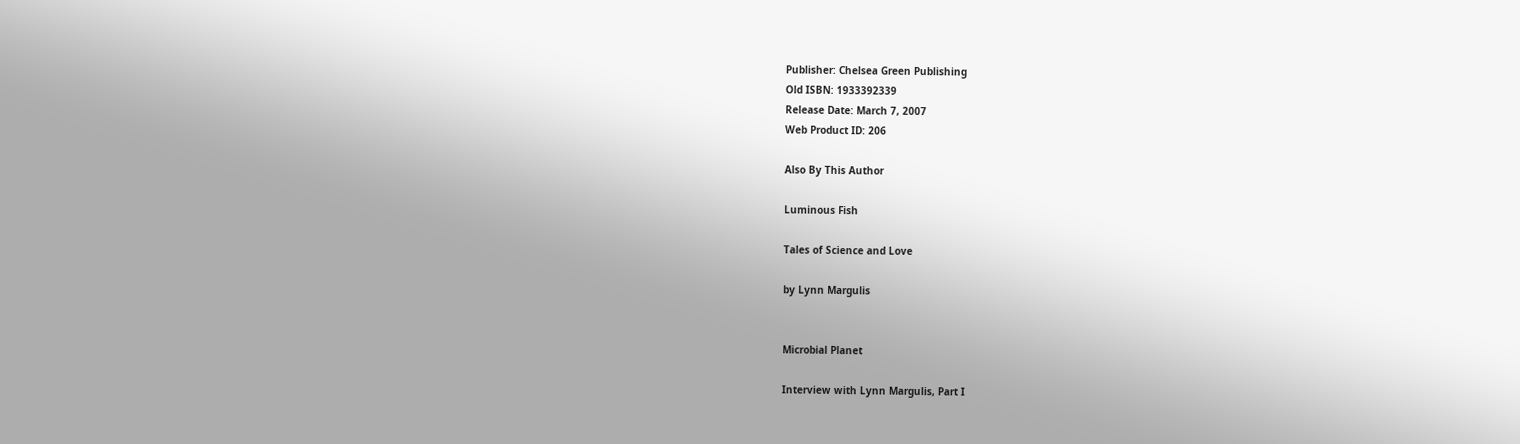Publisher: Chelsea Green Publishing
Old ISBN: 1933392339
Release Date: March 7, 2007
Web Product ID: 206

Also By This Author

Luminous Fish

Tales of Science and Love

by Lynn Margulis


Microbial Planet

Interview with Lynn Margulis, Part I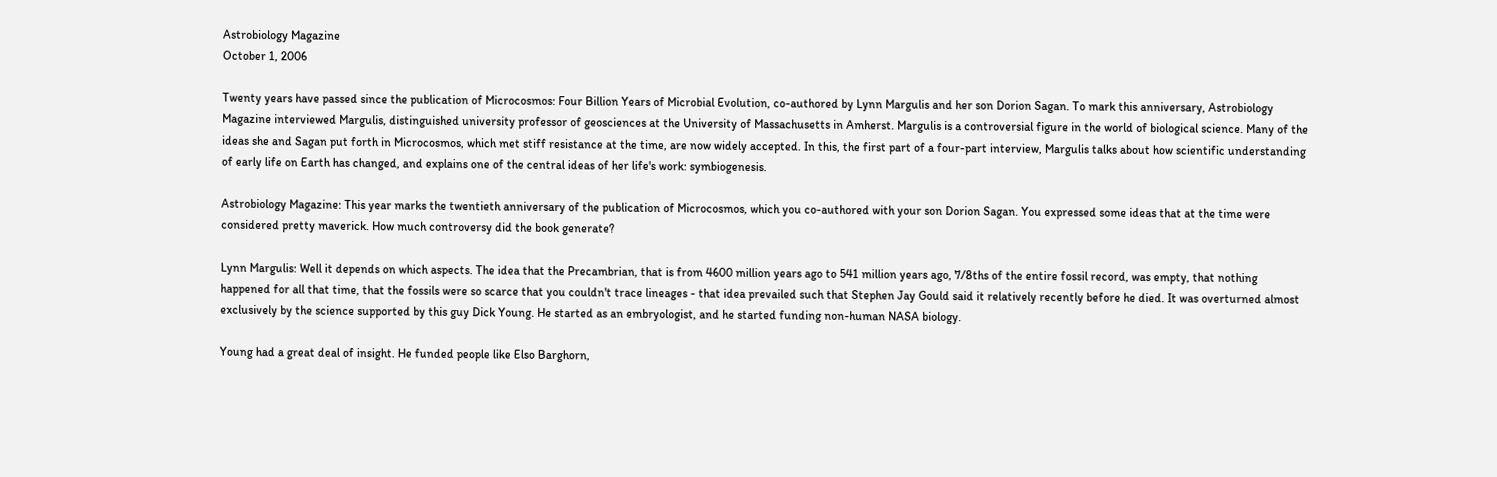Astrobiology Magazine
October 1, 2006

Twenty years have passed since the publication of Microcosmos: Four Billion Years of Microbial Evolution, co-authored by Lynn Margulis and her son Dorion Sagan. To mark this anniversary, Astrobiology Magazine interviewed Margulis, distinguished university professor of geosciences at the University of Massachusetts in Amherst. Margulis is a controversial figure in the world of biological science. Many of the ideas she and Sagan put forth in Microcosmos, which met stiff resistance at the time, are now widely accepted. In this, the first part of a four-part interview, Margulis talks about how scientific understanding of early life on Earth has changed, and explains one of the central ideas of her life's work: symbiogenesis.

Astrobiology Magazine: This year marks the twentieth anniversary of the publication of Microcosmos, which you co-authored with your son Dorion Sagan. You expressed some ideas that at the time were considered pretty maverick. How much controversy did the book generate?

Lynn Margulis: Well it depends on which aspects. The idea that the Precambrian, that is from 4600 million years ago to 541 million years ago, 7/8ths of the entire fossil record, was empty, that nothing happened for all that time, that the fossils were so scarce that you couldn't trace lineages - that idea prevailed such that Stephen Jay Gould said it relatively recently before he died. It was overturned almost exclusively by the science supported by this guy Dick Young. He started as an embryologist, and he started funding non-human NASA biology.

Young had a great deal of insight. He funded people like Elso Barghorn,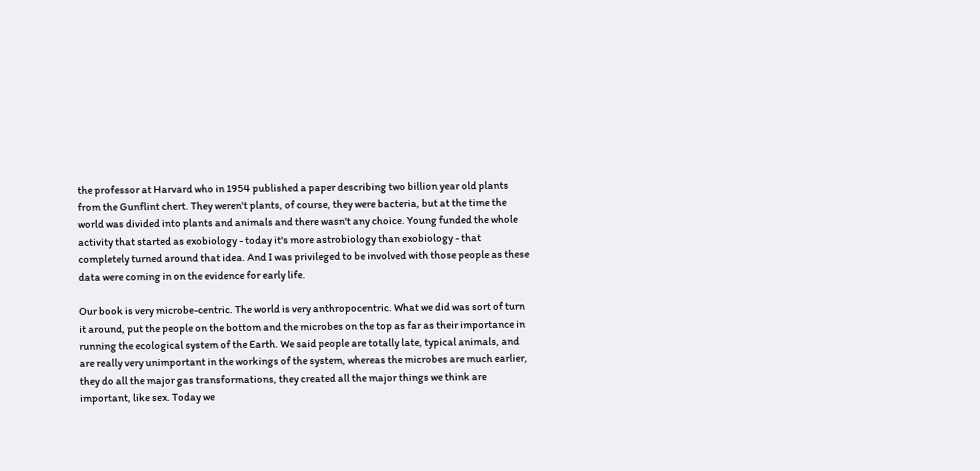the professor at Harvard who in 1954 published a paper describing two billion year old plants from the Gunflint chert. They weren't plants, of course, they were bacteria, but at the time the world was divided into plants and animals and there wasn't any choice. Young funded the whole activity that started as exobiology - today it's more astrobiology than exobiology - that completely turned around that idea. And I was privileged to be involved with those people as these data were coming in on the evidence for early life.

Our book is very microbe-centric. The world is very anthropocentric. What we did was sort of turn it around, put the people on the bottom and the microbes on the top as far as their importance in running the ecological system of the Earth. We said people are totally late, typical animals, and are really very unimportant in the workings of the system, whereas the microbes are much earlier, they do all the major gas transformations, they created all the major things we think are important, like sex. Today we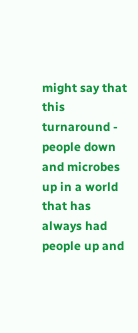might say that this turnaround - people down and microbes up in a world that has always had people up and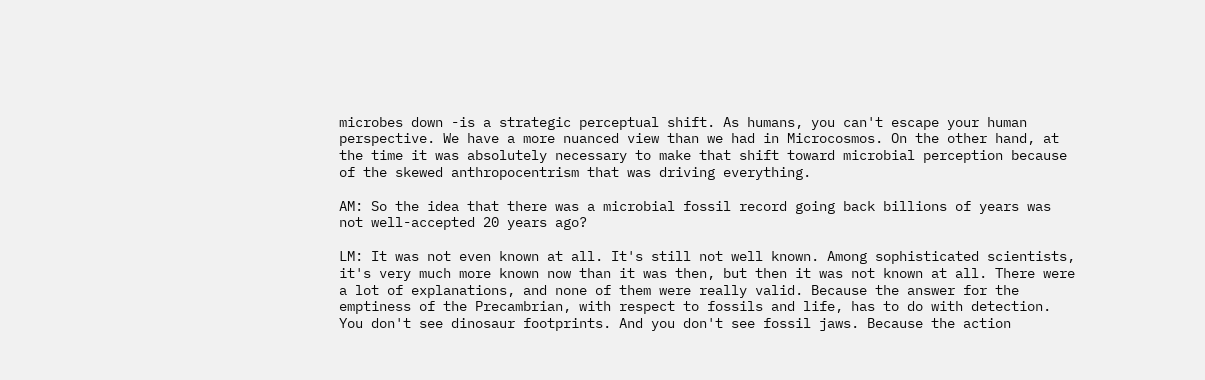microbes down -is a strategic perceptual shift. As humans, you can't escape your human perspective. We have a more nuanced view than we had in Microcosmos. On the other hand, at the time it was absolutely necessary to make that shift toward microbial perception because of the skewed anthropocentrism that was driving everything.

AM: So the idea that there was a microbial fossil record going back billions of years was not well-accepted 20 years ago?

LM: It was not even known at all. It's still not well known. Among sophisticated scientists, it's very much more known now than it was then, but then it was not known at all. There were a lot of explanations, and none of them were really valid. Because the answer for the emptiness of the Precambrian, with respect to fossils and life, has to do with detection. You don't see dinosaur footprints. And you don't see fossil jaws. Because the action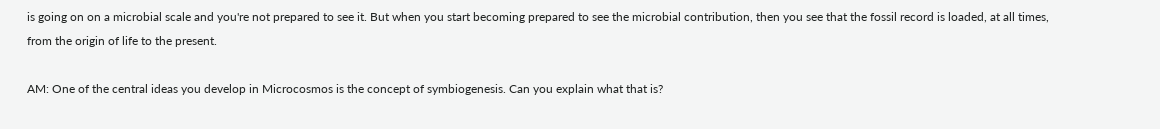is going on on a microbial scale and you're not prepared to see it. But when you start becoming prepared to see the microbial contribution, then you see that the fossil record is loaded, at all times, from the origin of life to the present.

AM: One of the central ideas you develop in Microcosmos is the concept of symbiogenesis. Can you explain what that is?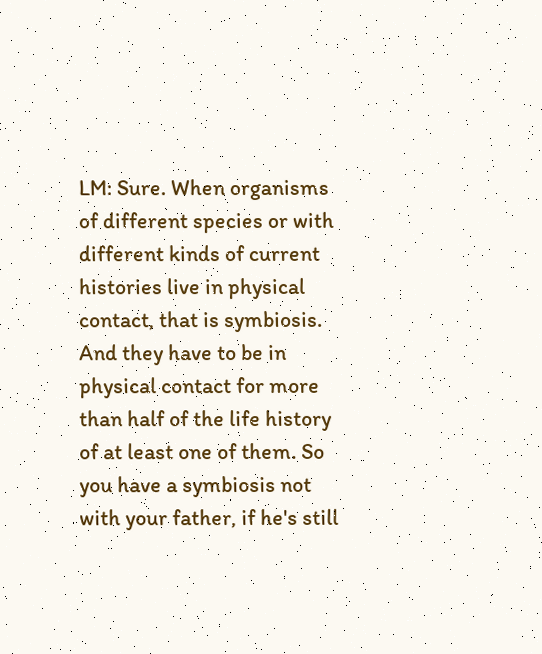LM: Sure. When organisms of different species or with different kinds of current histories live in physical contact, that is symbiosis. And they have to be in physical contact for more than half of the life history of at least one of them. So you have a symbiosis not with your father, if he's still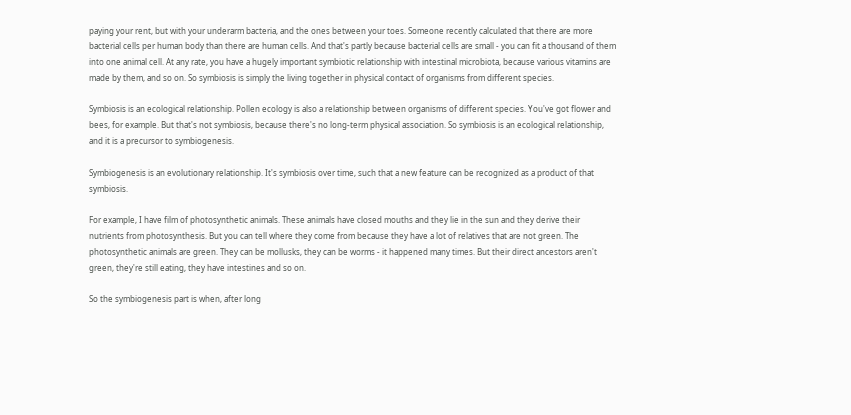paying your rent, but with your underarm bacteria, and the ones between your toes. Someone recently calculated that there are more bacterial cells per human body than there are human cells. And that's partly because bacterial cells are small - you can fit a thousand of them into one animal cell. At any rate, you have a hugely important symbiotic relationship with intestinal microbiota, because various vitamins are made by them, and so on. So symbiosis is simply the living together in physical contact of organisms from different species.

Symbiosis is an ecological relationship. Pollen ecology is also a relationship between organisms of different species. You've got flower and bees, for example. But that's not symbiosis, because there's no long-term physical association. So symbiosis is an ecological relationship, and it is a precursor to symbiogenesis.

Symbiogenesis is an evolutionary relationship. It's symbiosis over time, such that a new feature can be recognized as a product of that symbiosis.

For example, I have film of photosynthetic animals. These animals have closed mouths and they lie in the sun and they derive their nutrients from photosynthesis. But you can tell where they come from because they have a lot of relatives that are not green. The photosynthetic animals are green. They can be mollusks, they can be worms - it happened many times. But their direct ancestors aren't green, they're still eating, they have intestines and so on.

So the symbiogenesis part is when, after long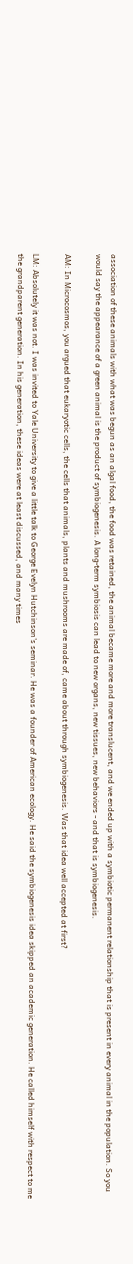association of these animals with what was begun as an algal food, the food was retained, the animal became more and more translucent, and we ended up with a symbiotic permanent relationship that is present in every animal in the population. So you would say the appearance of a green animal is the product of symbiogenesis. A long-term symbiosis can lead to new organs, new tissues, new behaviors - and that is symbiogenesis.

AM: In Microcosmos, you argued that eukaryotic cells, the cells that animals, plants and mushrooms are made of, came about through symbiogenesis. Was that idea well accepted at first?

LM: Absolutely it was not. I was invited to Yale University to give a little talk to George Evelyn Hutchinson's seminar. He was a founder of American ecology. He said the symbiogenesis idea skipped an academic generation. He called himself with respect to me the grandparent generation. In his generation, these ideas were at least discussed, and many times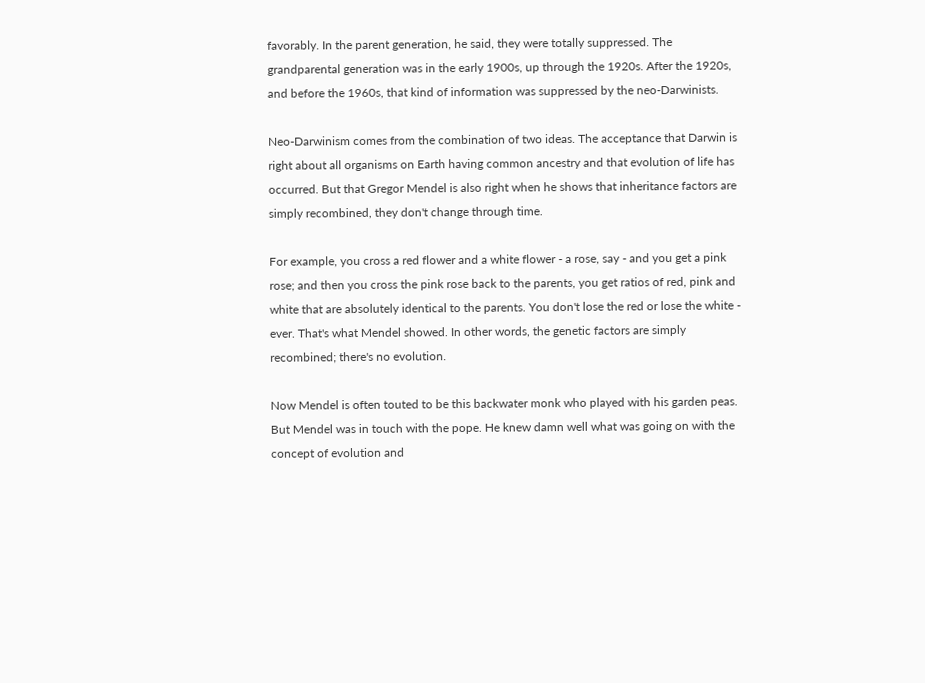favorably. In the parent generation, he said, they were totally suppressed. The grandparental generation was in the early 1900s, up through the 1920s. After the 1920s, and before the 1960s, that kind of information was suppressed by the neo-Darwinists.

Neo-Darwinism comes from the combination of two ideas. The acceptance that Darwin is right about all organisms on Earth having common ancestry and that evolution of life has occurred. But that Gregor Mendel is also right when he shows that inheritance factors are simply recombined, they don't change through time.

For example, you cross a red flower and a white flower - a rose, say - and you get a pink rose; and then you cross the pink rose back to the parents, you get ratios of red, pink and white that are absolutely identical to the parents. You don't lose the red or lose the white - ever. That's what Mendel showed. In other words, the genetic factors are simply recombined; there's no evolution.

Now Mendel is often touted to be this backwater monk who played with his garden peas. But Mendel was in touch with the pope. He knew damn well what was going on with the concept of evolution and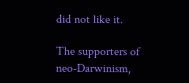did not like it.

The supporters of neo-Darwinism,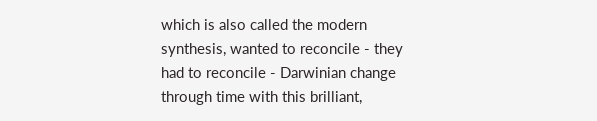which is also called the modern synthesis, wanted to reconcile - they had to reconcile - Darwinian change through time with this brilliant,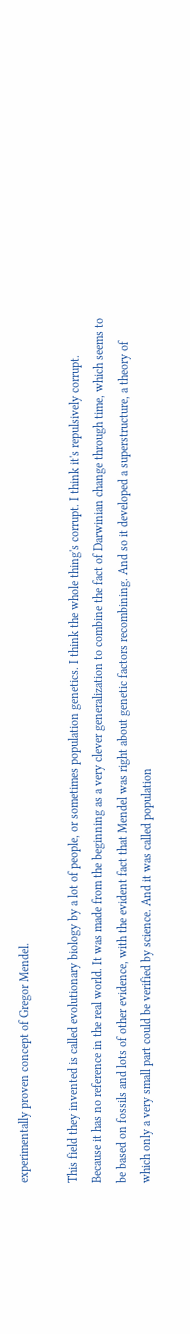experimentally proven concept of Gregor Mendel.

This field they invented is called evolutionary biology by a lot of people, or sometimes population genetics. I think the whole thing's corrupt. I think it's repulsively corrupt. Because it has no reference in the real world. It was made from the beginning as a very clever generalization to combine the fact of Darwinian change through time, which seems to be based on fossils and lots of other evidence, with the evident fact that Mendel was right about genetic factors recombining. And so it developed a superstructure, a theory of which only a very small part could be verified by science. And it was called population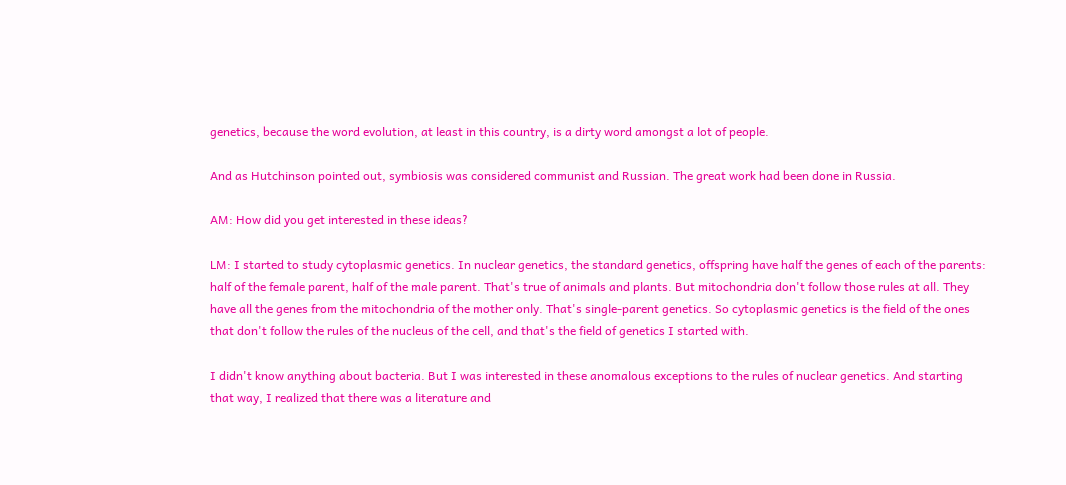genetics, because the word evolution, at least in this country, is a dirty word amongst a lot of people.

And as Hutchinson pointed out, symbiosis was considered communist and Russian. The great work had been done in Russia.

AM: How did you get interested in these ideas?

LM: I started to study cytoplasmic genetics. In nuclear genetics, the standard genetics, offspring have half the genes of each of the parents: half of the female parent, half of the male parent. That's true of animals and plants. But mitochondria don't follow those rules at all. They have all the genes from the mitochondria of the mother only. That's single-parent genetics. So cytoplasmic genetics is the field of the ones that don't follow the rules of the nucleus of the cell, and that's the field of genetics I started with.

I didn't know anything about bacteria. But I was interested in these anomalous exceptions to the rules of nuclear genetics. And starting that way, I realized that there was a literature and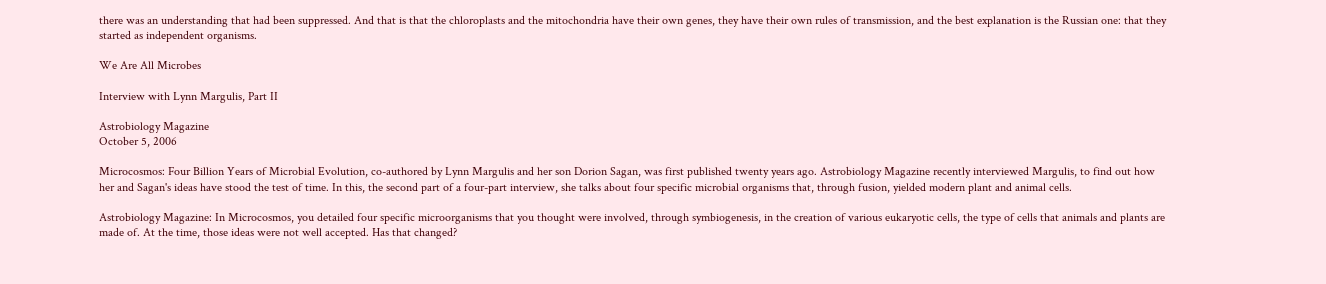there was an understanding that had been suppressed. And that is that the chloroplasts and the mitochondria have their own genes, they have their own rules of transmission, and the best explanation is the Russian one: that they started as independent organisms.

We Are All Microbes

Interview with Lynn Margulis, Part II

Astrobiology Magazine
October 5, 2006

Microcosmos: Four Billion Years of Microbial Evolution, co-authored by Lynn Margulis and her son Dorion Sagan, was first published twenty years ago. Astrobiology Magazine recently interviewed Margulis, to find out how her and Sagan's ideas have stood the test of time. In this, the second part of a four-part interview, she talks about four specific microbial organisms that, through fusion, yielded modern plant and animal cells.

Astrobiology Magazine: In Microcosmos, you detailed four specific microorganisms that you thought were involved, through symbiogenesis, in the creation of various eukaryotic cells, the type of cells that animals and plants are made of. At the time, those ideas were not well accepted. Has that changed?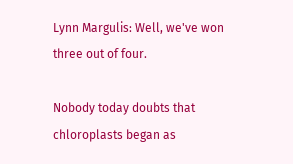Lynn Margulis: Well, we've won three out of four.

Nobody today doubts that chloroplasts began as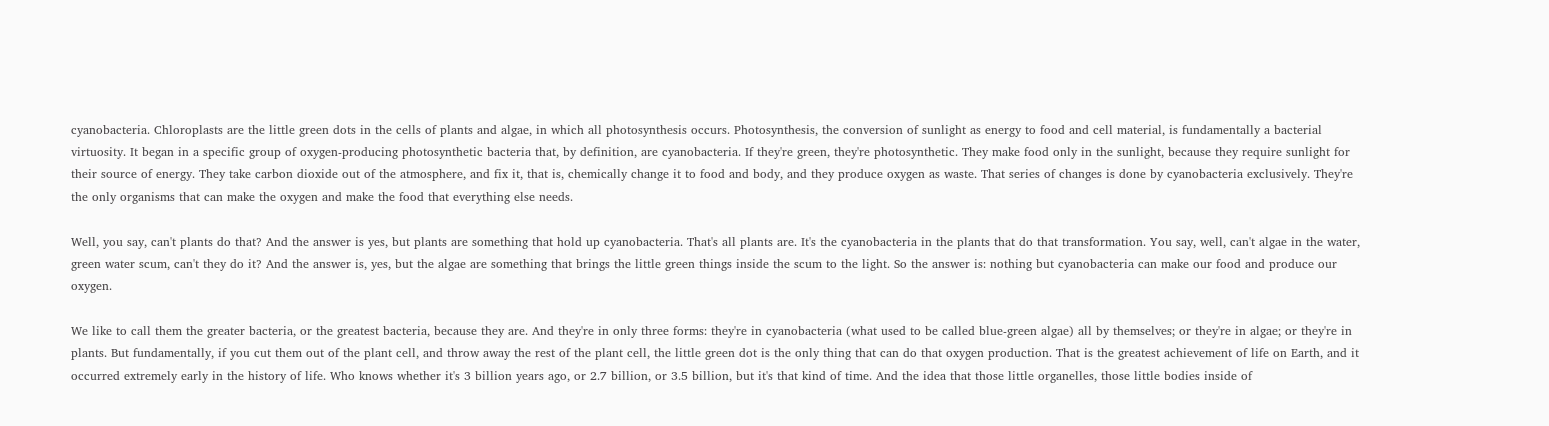cyanobacteria. Chloroplasts are the little green dots in the cells of plants and algae, in which all photosynthesis occurs. Photosynthesis, the conversion of sunlight as energy to food and cell material, is fundamentally a bacterial virtuosity. It began in a specific group of oxygen-producing photosynthetic bacteria that, by definition, are cyanobacteria. If they're green, they're photosynthetic. They make food only in the sunlight, because they require sunlight for their source of energy. They take carbon dioxide out of the atmosphere, and fix it, that is, chemically change it to food and body, and they produce oxygen as waste. That series of changes is done by cyanobacteria exclusively. They're the only organisms that can make the oxygen and make the food that everything else needs.

Well, you say, can't plants do that? And the answer is yes, but plants are something that hold up cyanobacteria. That's all plants are. It's the cyanobacteria in the plants that do that transformation. You say, well, can't algae in the water, green water scum, can't they do it? And the answer is, yes, but the algae are something that brings the little green things inside the scum to the light. So the answer is: nothing but cyanobacteria can make our food and produce our oxygen.

We like to call them the greater bacteria, or the greatest bacteria, because they are. And they're in only three forms: they're in cyanobacteria (what used to be called blue-green algae) all by themselves; or they're in algae; or they're in plants. But fundamentally, if you cut them out of the plant cell, and throw away the rest of the plant cell, the little green dot is the only thing that can do that oxygen production. That is the greatest achievement of life on Earth, and it occurred extremely early in the history of life. Who knows whether it's 3 billion years ago, or 2.7 billion, or 3.5 billion, but it's that kind of time. And the idea that those little organelles, those little bodies inside of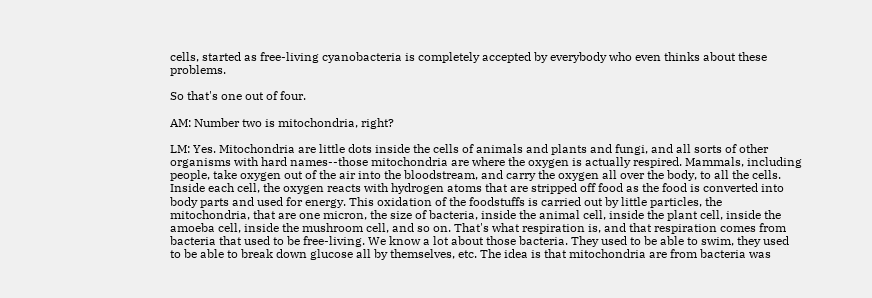cells, started as free-living cyanobacteria is completely accepted by everybody who even thinks about these problems.

So that's one out of four.

AM: Number two is mitochondria, right?

LM: Yes. Mitochondria are little dots inside the cells of animals and plants and fungi, and all sorts of other organisms with hard names--those mitochondria are where the oxygen is actually respired. Mammals, including people, take oxygen out of the air into the bloodstream, and carry the oxygen all over the body, to all the cells. Inside each cell, the oxygen reacts with hydrogen atoms that are stripped off food as the food is converted into body parts and used for energy. This oxidation of the foodstuffs is carried out by little particles, the mitochondria, that are one micron, the size of bacteria, inside the animal cell, inside the plant cell, inside the amoeba cell, inside the mushroom cell, and so on. That's what respiration is, and that respiration comes from bacteria that used to be free-living. We know a lot about those bacteria. They used to be able to swim, they used to be able to break down glucose all by themselves, etc. The idea is that mitochondria are from bacteria was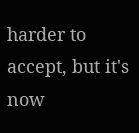harder to accept, but it's now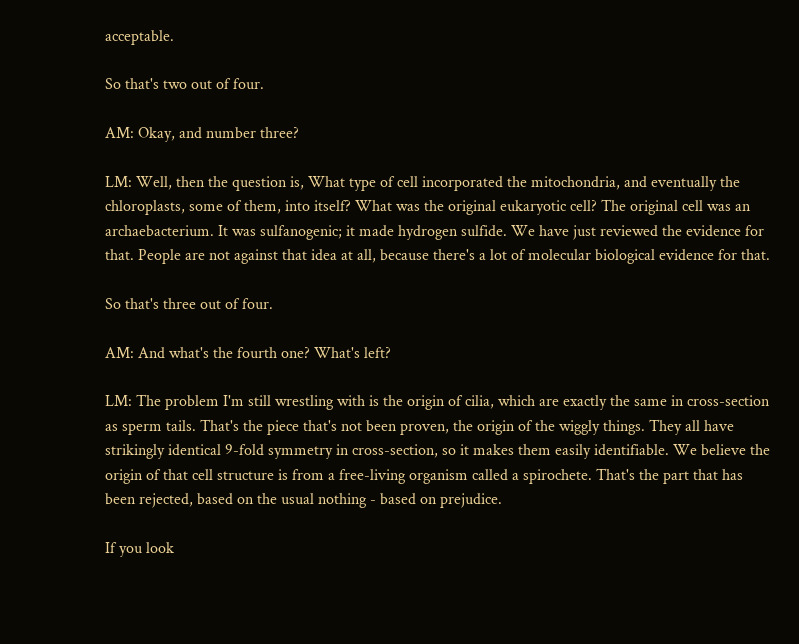acceptable.

So that's two out of four.

AM: Okay, and number three?

LM: Well, then the question is, What type of cell incorporated the mitochondria, and eventually the chloroplasts, some of them, into itself? What was the original eukaryotic cell? The original cell was an archaebacterium. It was sulfanogenic; it made hydrogen sulfide. We have just reviewed the evidence for that. People are not against that idea at all, because there's a lot of molecular biological evidence for that.

So that's three out of four.

AM: And what's the fourth one? What's left?

LM: The problem I'm still wrestling with is the origin of cilia, which are exactly the same in cross-section as sperm tails. That's the piece that's not been proven, the origin of the wiggly things. They all have strikingly identical 9-fold symmetry in cross-section, so it makes them easily identifiable. We believe the origin of that cell structure is from a free-living organism called a spirochete. That's the part that has been rejected, based on the usual nothing - based on prejudice.

If you look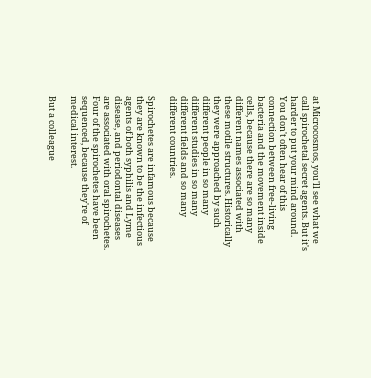at Microcosmos, you'll see what we call spirochetal secret agents. But it's harder to put your mind around. You don't often hear of this connection between free-living bacteria and the movement inside cells, because there are so many different names associated with these motile structures. Historically they were approached by such different people in so many different studies in so many different fields and so many different countries.

Spirochetes are infamous because they are known to be the infectious agents of both syphilis and Lyme disease, and periodontal diseases are associated with oral spirochetes. Four of the spirochetes have been sequenced, because they're of medical interest.

But a colleague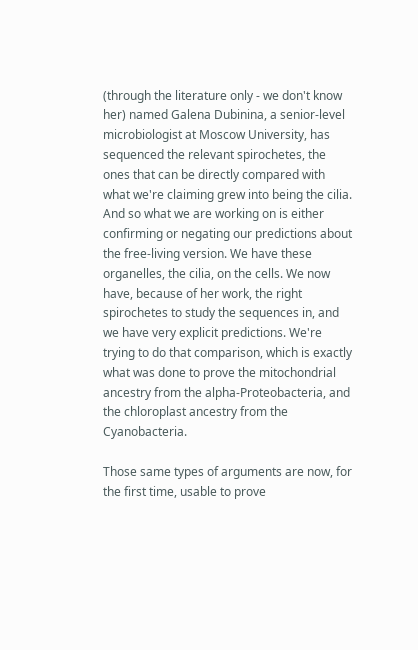(through the literature only - we don't know her) named Galena Dubinina, a senior-level microbiologist at Moscow University, has sequenced the relevant spirochetes, the ones that can be directly compared with what we're claiming grew into being the cilia. And so what we are working on is either confirming or negating our predictions about the free-living version. We have these organelles, the cilia, on the cells. We now have, because of her work, the right spirochetes to study the sequences in, and we have very explicit predictions. We're trying to do that comparison, which is exactly what was done to prove the mitochondrial ancestry from the alpha-Proteobacteria, and the chloroplast ancestry from the Cyanobacteria.

Those same types of arguments are now, for the first time, usable to prove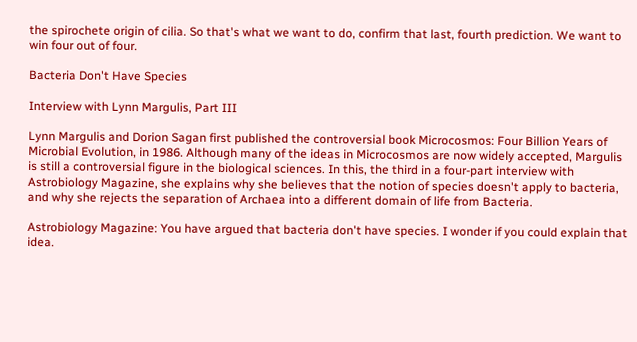the spirochete origin of cilia. So that's what we want to do, confirm that last, fourth prediction. We want to win four out of four.

Bacteria Don't Have Species

Interview with Lynn Margulis, Part III

Lynn Margulis and Dorion Sagan first published the controversial book Microcosmos: Four Billion Years of Microbial Evolution, in 1986. Although many of the ideas in Microcosmos are now widely accepted, Margulis is still a controversial figure in the biological sciences. In this, the third in a four-part interview with Astrobiology Magazine, she explains why she believes that the notion of species doesn't apply to bacteria, and why she rejects the separation of Archaea into a different domain of life from Bacteria.

Astrobiology Magazine: You have argued that bacteria don't have species. I wonder if you could explain that idea.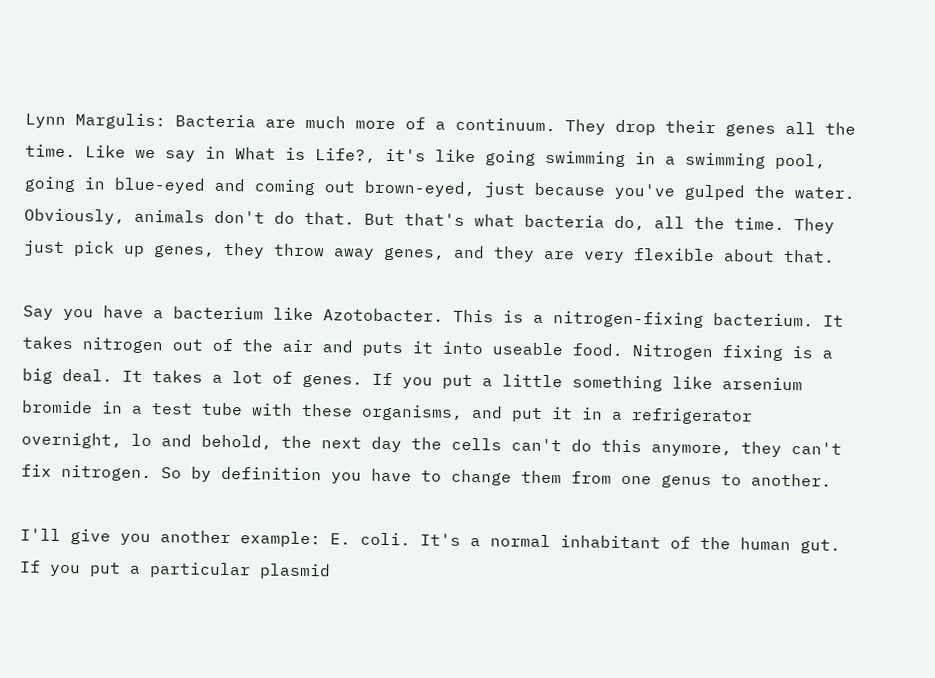Lynn Margulis: Bacteria are much more of a continuum. They drop their genes all the time. Like we say in What is Life?, it's like going swimming in a swimming pool, going in blue-eyed and coming out brown-eyed, just because you've gulped the water. Obviously, animals don't do that. But that's what bacteria do, all the time. They just pick up genes, they throw away genes, and they are very flexible about that.

Say you have a bacterium like Azotobacter. This is a nitrogen-fixing bacterium. It takes nitrogen out of the air and puts it into useable food. Nitrogen fixing is a big deal. It takes a lot of genes. If you put a little something like arsenium bromide in a test tube with these organisms, and put it in a refrigerator overnight, lo and behold, the next day the cells can't do this anymore, they can't fix nitrogen. So by definition you have to change them from one genus to another.

I'll give you another example: E. coli. It's a normal inhabitant of the human gut. If you put a particular plasmid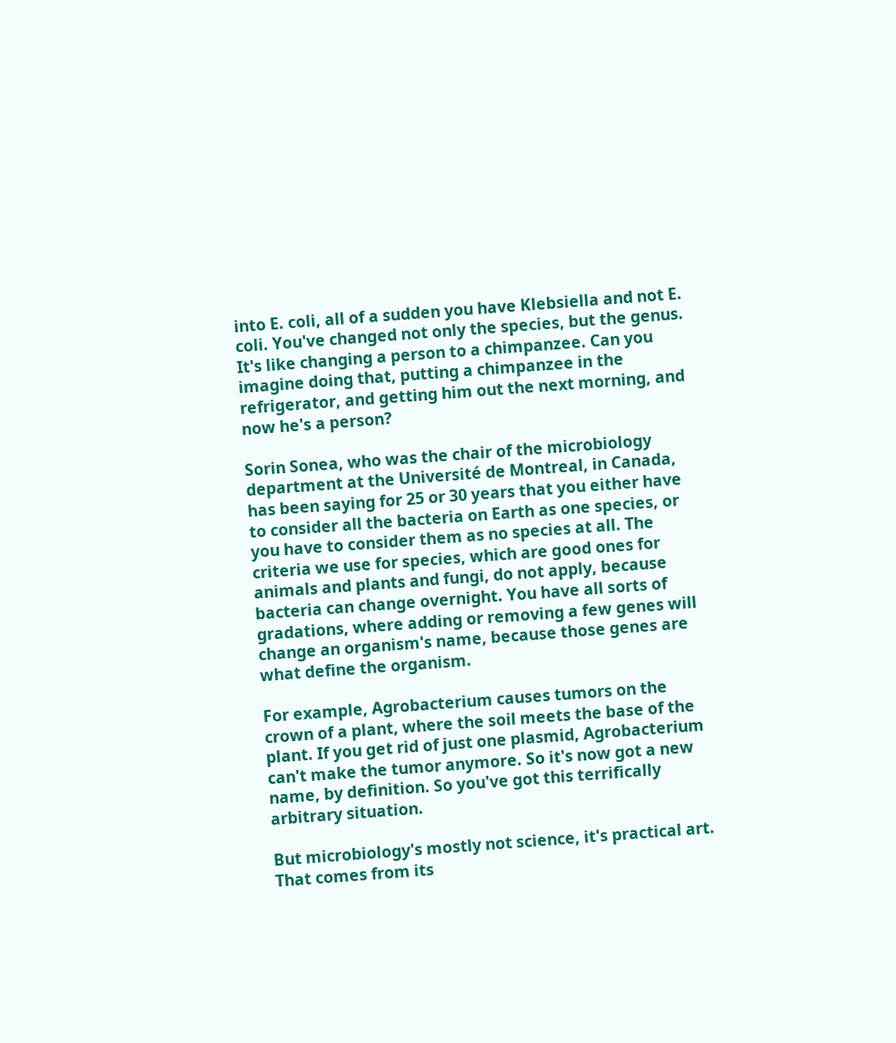into E. coli, all of a sudden you have Klebsiella and not E. coli. You've changed not only the species, but the genus. It's like changing a person to a chimpanzee. Can you imagine doing that, putting a chimpanzee in the refrigerator, and getting him out the next morning, and now he's a person?

Sorin Sonea, who was the chair of the microbiology department at the Université de Montreal, in Canada, has been saying for 25 or 30 years that you either have to consider all the bacteria on Earth as one species, or you have to consider them as no species at all. The criteria we use for species, which are good ones for animals and plants and fungi, do not apply, because bacteria can change overnight. You have all sorts of gradations, where adding or removing a few genes will change an organism's name, because those genes are what define the organism.

For example, Agrobacterium causes tumors on the crown of a plant, where the soil meets the base of the plant. If you get rid of just one plasmid, Agrobacterium can't make the tumor anymore. So it's now got a new name, by definition. So you've got this terrifically arbitrary situation.

But microbiology's mostly not science, it's practical art. That comes from its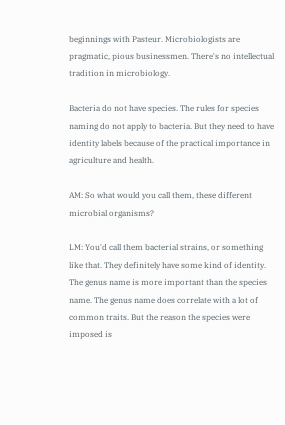beginnings with Pasteur. Microbiologists are pragmatic, pious businessmen. There's no intellectual tradition in microbiology.

Bacteria do not have species. The rules for species naming do not apply to bacteria. But they need to have identity labels because of the practical importance in agriculture and health.

AM: So what would you call them, these different microbial organisms?

LM: You'd call them bacterial strains, or something like that. They definitely have some kind of identity. The genus name is more important than the species name. The genus name does correlate with a lot of common traits. But the reason the species were imposed is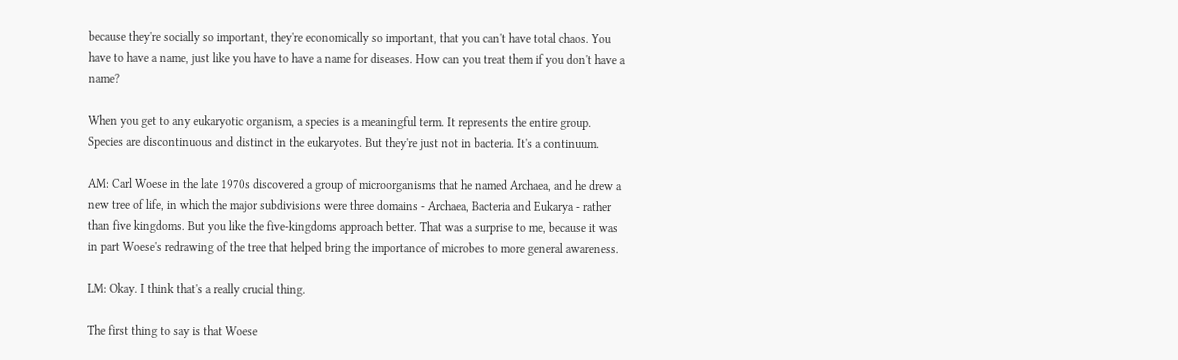because they're socially so important, they're economically so important, that you can't have total chaos. You have to have a name, just like you have to have a name for diseases. How can you treat them if you don't have a name?

When you get to any eukaryotic organism, a species is a meaningful term. It represents the entire group. Species are discontinuous and distinct in the eukaryotes. But they're just not in bacteria. It's a continuum.

AM: Carl Woese in the late 1970s discovered a group of microorganisms that he named Archaea, and he drew a new tree of life, in which the major subdivisions were three domains - Archaea, Bacteria and Eukarya - rather than five kingdoms. But you like the five-kingdoms approach better. That was a surprise to me, because it was in part Woese's redrawing of the tree that helped bring the importance of microbes to more general awareness.

LM: Okay. I think that's a really crucial thing.

The first thing to say is that Woese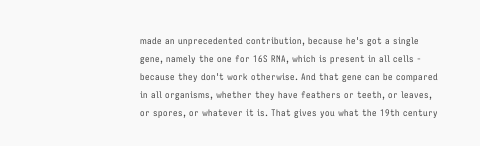made an unprecedented contribution, because he's got a single gene, namely the one for 16S RNA, which is present in all cells - because they don't work otherwise. And that gene can be compared in all organisms, whether they have feathers or teeth, or leaves, or spores, or whatever it is. That gives you what the 19th century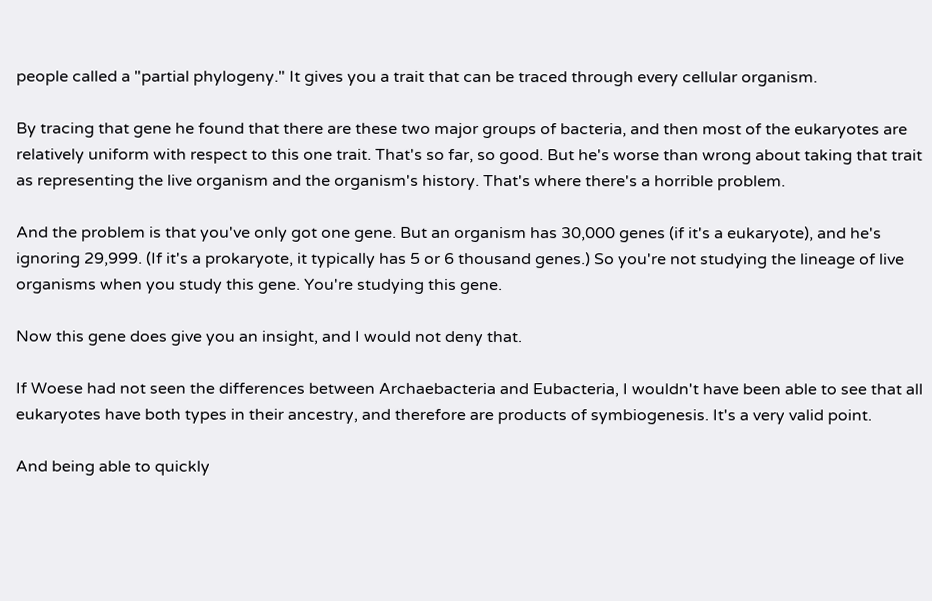people called a "partial phylogeny." It gives you a trait that can be traced through every cellular organism.

By tracing that gene he found that there are these two major groups of bacteria, and then most of the eukaryotes are relatively uniform with respect to this one trait. That's so far, so good. But he's worse than wrong about taking that trait as representing the live organism and the organism's history. That's where there's a horrible problem.

And the problem is that you've only got one gene. But an organism has 30,000 genes (if it's a eukaryote), and he's ignoring 29,999. (If it's a prokaryote, it typically has 5 or 6 thousand genes.) So you're not studying the lineage of live organisms when you study this gene. You're studying this gene.

Now this gene does give you an insight, and I would not deny that.

If Woese had not seen the differences between Archaebacteria and Eubacteria, I wouldn't have been able to see that all eukaryotes have both types in their ancestry, and therefore are products of symbiogenesis. It's a very valid point.

And being able to quickly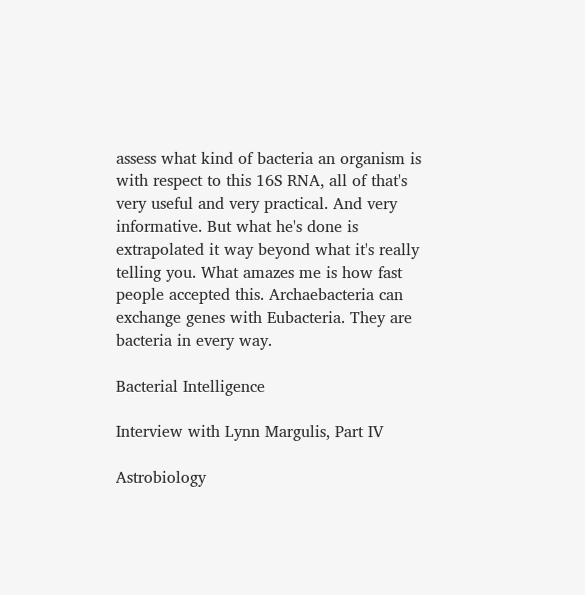assess what kind of bacteria an organism is with respect to this 16S RNA, all of that's very useful and very practical. And very informative. But what he's done is extrapolated it way beyond what it's really telling you. What amazes me is how fast people accepted this. Archaebacteria can exchange genes with Eubacteria. They are bacteria in every way.

Bacterial Intelligence

Interview with Lynn Margulis, Part IV

Astrobiology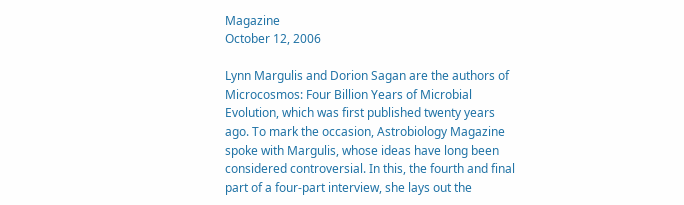Magazine
October 12, 2006

Lynn Margulis and Dorion Sagan are the authors of Microcosmos: Four Billion Years of Microbial Evolution, which was first published twenty years ago. To mark the occasion, Astrobiology Magazine spoke with Margulis, whose ideas have long been considered controversial. In this, the fourth and final part of a four-part interview, she lays out the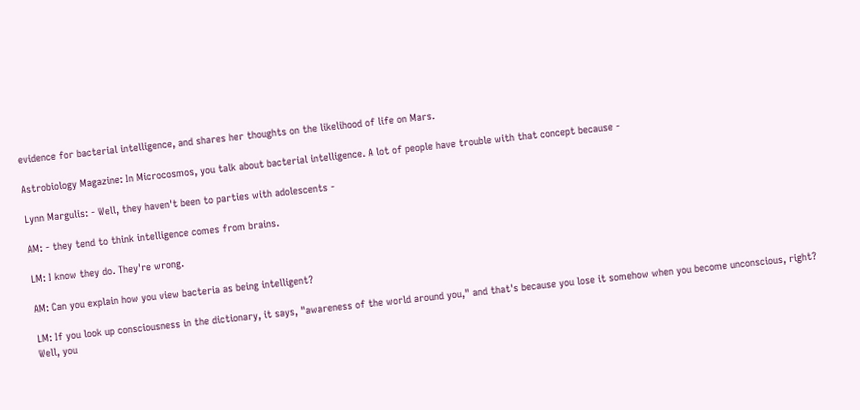evidence for bacterial intelligence, and shares her thoughts on the likelihood of life on Mars.

Astrobiology Magazine: In Microcosmos, you talk about bacterial intelligence. A lot of people have trouble with that concept because -

Lynn Margulis: - Well, they haven't been to parties with adolescents -

AM: - they tend to think intelligence comes from brains.

LM: I know they do. They're wrong.

AM: Can you explain how you view bacteria as being intelligent?

LM: If you look up consciousness in the dictionary, it says, "awareness of the world around you," and that's because you lose it somehow when you become unconscious, right? Well, you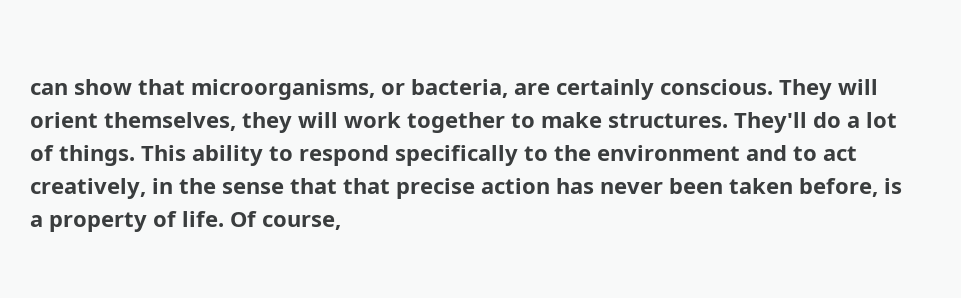can show that microorganisms, or bacteria, are certainly conscious. They will orient themselves, they will work together to make structures. They'll do a lot of things. This ability to respond specifically to the environment and to act creatively, in the sense that that precise action has never been taken before, is a property of life. Of course,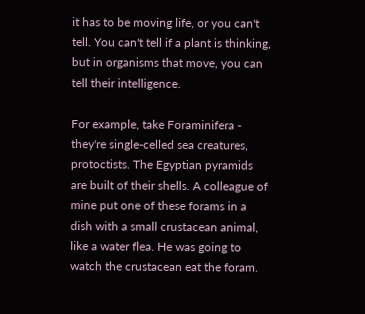it has to be moving life, or you can't tell. You can't tell if a plant is thinking, but in organisms that move, you can tell their intelligence.

For example, take Foraminifera - they're single-celled sea creatures, protoctists. The Egyptian pyramids are built of their shells. A colleague of mine put one of these forams in a dish with a small crustacean animal, like a water flea. He was going to watch the crustacean eat the foram.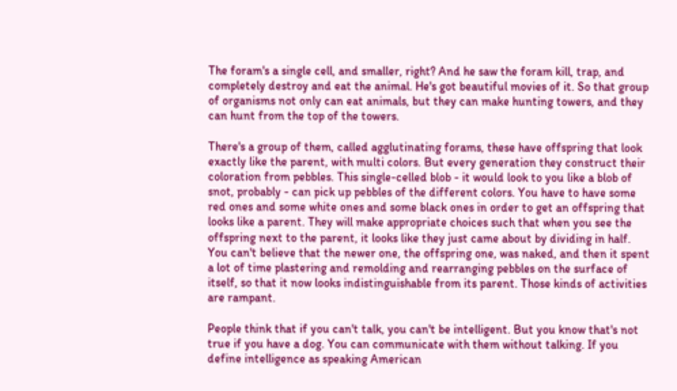The foram's a single cell, and smaller, right? And he saw the foram kill, trap, and completely destroy and eat the animal. He's got beautiful movies of it. So that group of organisms not only can eat animals, but they can make hunting towers, and they can hunt from the top of the towers.

There's a group of them, called agglutinating forams, these have offspring that look exactly like the parent, with multi colors. But every generation they construct their coloration from pebbles. This single-celled blob - it would look to you like a blob of snot, probably - can pick up pebbles of the different colors. You have to have some red ones and some white ones and some black ones in order to get an offspring that looks like a parent. They will make appropriate choices such that when you see the offspring next to the parent, it looks like they just came about by dividing in half. You can't believe that the newer one, the offspring one, was naked, and then it spent a lot of time plastering and remolding and rearranging pebbles on the surface of itself, so that it now looks indistinguishable from its parent. Those kinds of activities are rampant.

People think that if you can't talk, you can't be intelligent. But you know that's not true if you have a dog. You can communicate with them without talking. If you define intelligence as speaking American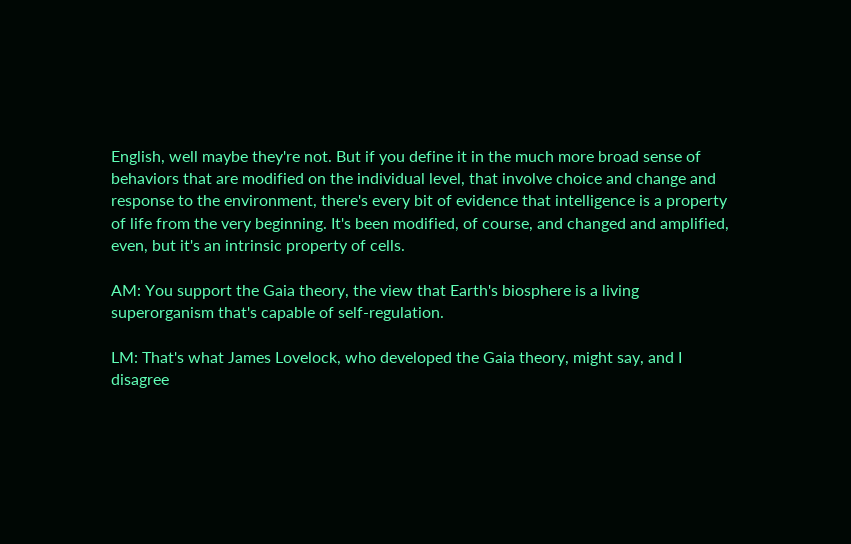English, well maybe they're not. But if you define it in the much more broad sense of behaviors that are modified on the individual level, that involve choice and change and response to the environment, there's every bit of evidence that intelligence is a property of life from the very beginning. It's been modified, of course, and changed and amplified, even, but it's an intrinsic property of cells.

AM: You support the Gaia theory, the view that Earth's biosphere is a living superorganism that's capable of self-regulation.

LM: That's what James Lovelock, who developed the Gaia theory, might say, and I disagree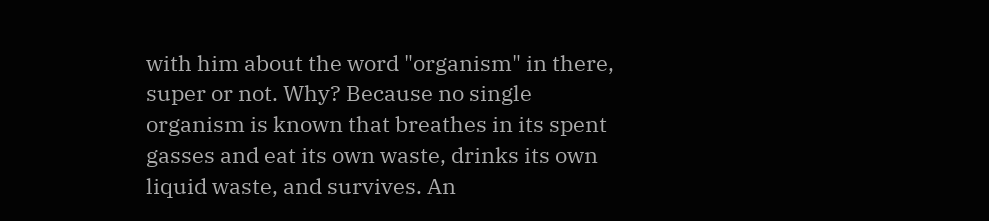with him about the word "organism" in there, super or not. Why? Because no single organism is known that breathes in its spent gasses and eat its own waste, drinks its own liquid waste, and survives. An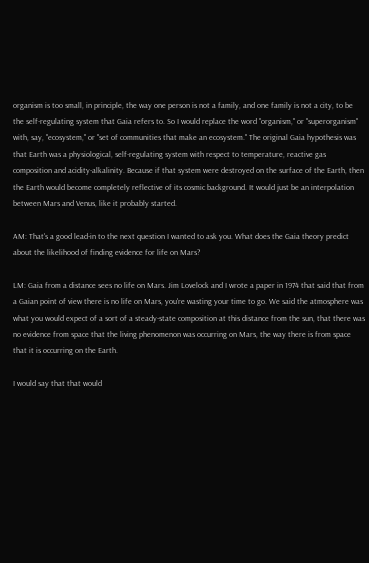organism is too small, in principle, the way one person is not a family, and one family is not a city, to be the self-regulating system that Gaia refers to. So I would replace the word "organism," or "superorganism" with, say, "ecosystem," or "set of communities that make an ecosystem." The original Gaia hypothesis was that Earth was a physiological, self-regulating system with respect to temperature, reactive gas composition and acidity-alkalinity. Because if that system were destroyed on the surface of the Earth, then the Earth would become completely reflective of its cosmic background. It would just be an interpolation between Mars and Venus, like it probably started.

AM: That's a good lead-in to the next question I wanted to ask you. What does the Gaia theory predict about the likelihood of finding evidence for life on Mars?

LM: Gaia from a distance sees no life on Mars. Jim Lovelock and I wrote a paper in 1974 that said that from a Gaian point of view there is no life on Mars, you're wasting your time to go. We said the atmosphere was what you would expect of a sort of a steady-state composition at this distance from the sun, that there was no evidence from space that the living phenomenon was occurring on Mars, the way there is from space that it is occurring on the Earth.

I would say that that would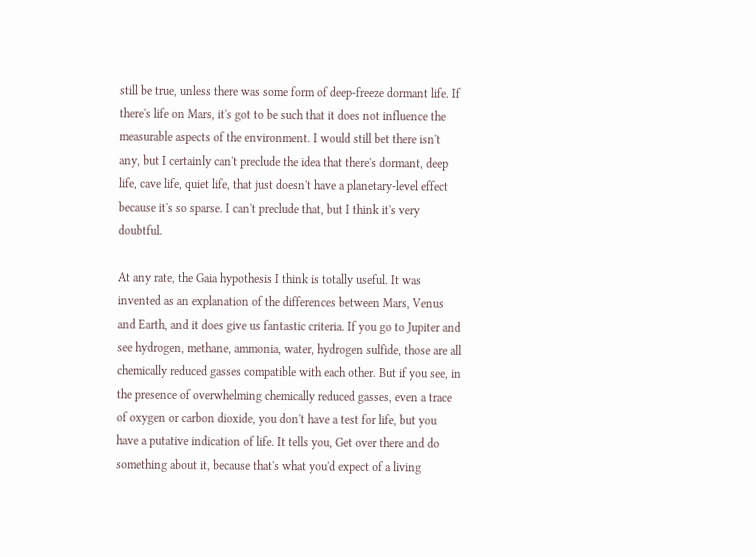still be true, unless there was some form of deep-freeze dormant life. If there's life on Mars, it's got to be such that it does not influence the measurable aspects of the environment. I would still bet there isn't any, but I certainly can't preclude the idea that there's dormant, deep life, cave life, quiet life, that just doesn't have a planetary-level effect because it's so sparse. I can't preclude that, but I think it's very doubtful.

At any rate, the Gaia hypothesis I think is totally useful. It was invented as an explanation of the differences between Mars, Venus and Earth, and it does give us fantastic criteria. If you go to Jupiter and see hydrogen, methane, ammonia, water, hydrogen sulfide, those are all chemically reduced gasses compatible with each other. But if you see, in the presence of overwhelming chemically reduced gasses, even a trace of oxygen or carbon dioxide, you don't have a test for life, but you have a putative indication of life. It tells you, Get over there and do something about it, because that's what you'd expect of a living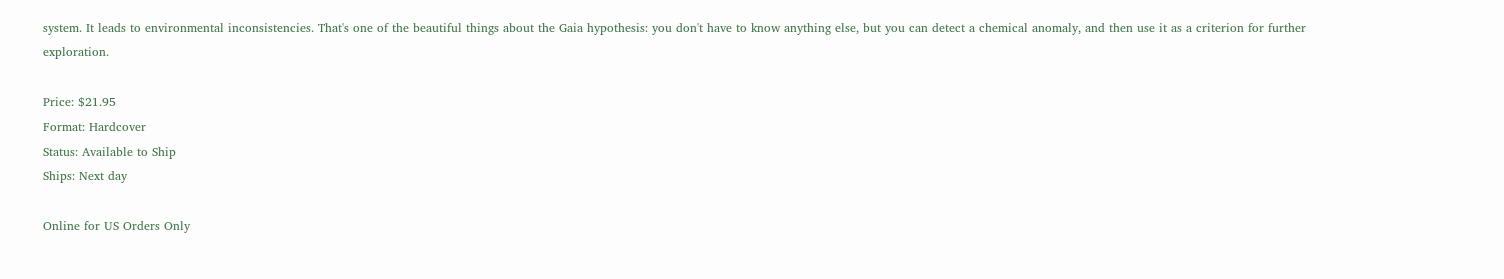system. It leads to environmental inconsistencies. That's one of the beautiful things about the Gaia hypothesis: you don't have to know anything else, but you can detect a chemical anomaly, and then use it as a criterion for further exploration.

Price: $21.95
Format: Hardcover
Status: Available to Ship
Ships: Next day

Online for US Orders Only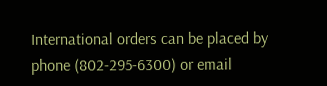International orders can be placed by phone (802-295-6300) or email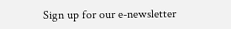Sign up for our e-newsletter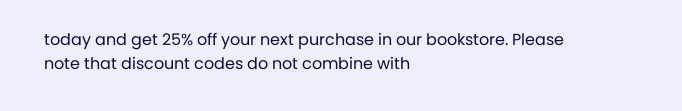today and get 25% off your next purchase in our bookstore. Please note that discount codes do not combine with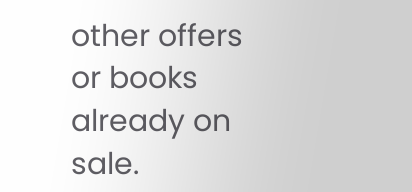other offers or books already on sale.